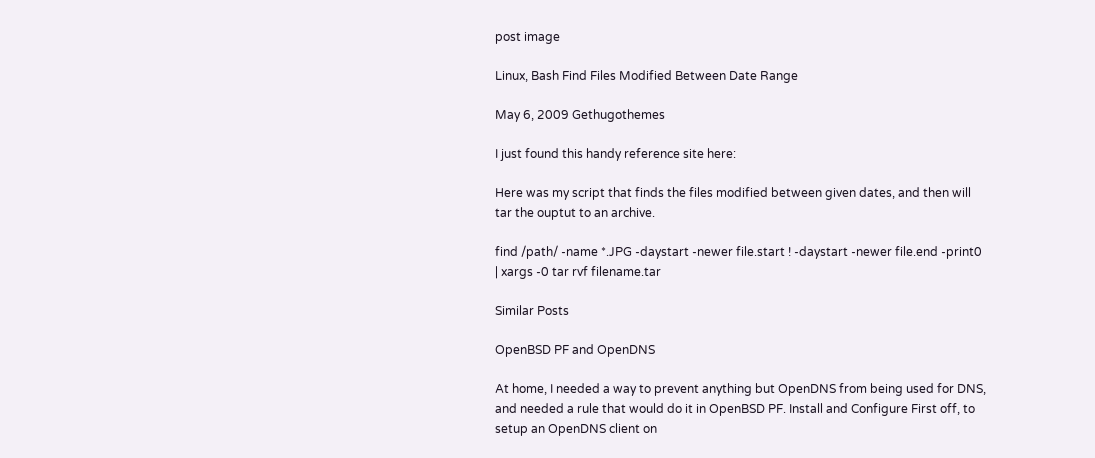post image

Linux, Bash Find Files Modified Between Date Range

May 6, 2009 Gethugothemes

I just found this handy reference site here:

Here was my script that finds the files modified between given dates, and then will tar the ouptut to an archive.

find /path/ -name *.JPG -daystart -newer file.start ! -daystart -newer file.end -print0 | xargs -0 tar rvf filename.tar

Similar Posts

OpenBSD PF and OpenDNS

At home, I needed a way to prevent anything but OpenDNS from being used for DNS, and needed a rule that would do it in OpenBSD PF. Install and Configure First off, to setup an OpenDNS client on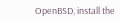OpenBSD, install the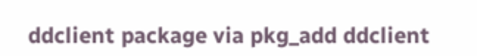ddclient package via pkg_add ddclient